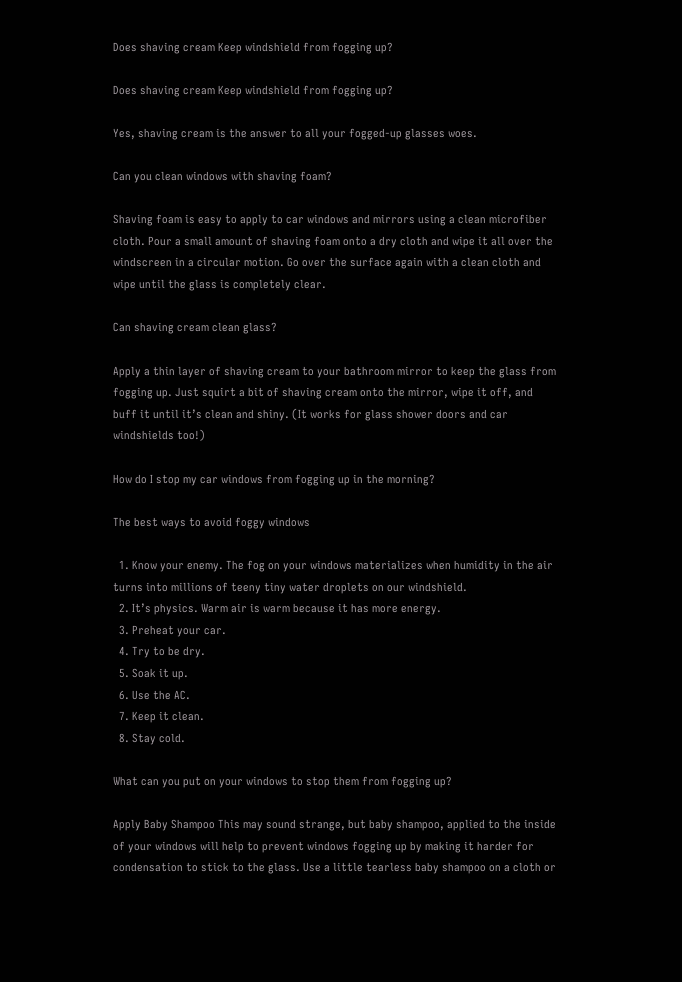Does shaving cream Keep windshield from fogging up?

Does shaving cream Keep windshield from fogging up?

Yes, shaving cream is the answer to all your fogged-up glasses woes.

Can you clean windows with shaving foam?

Shaving foam is easy to apply to car windows and mirrors using a clean microfiber cloth. Pour a small amount of shaving foam onto a dry cloth and wipe it all over the windscreen in a circular motion. Go over the surface again with a clean cloth and wipe until the glass is completely clear.

Can shaving cream clean glass?

Apply a thin layer of shaving cream to your bathroom mirror to keep the glass from fogging up. Just squirt a bit of shaving cream onto the mirror, wipe it off, and buff it until it’s clean and shiny. (It works for glass shower doors and car windshields too!)

How do I stop my car windows from fogging up in the morning?

The best ways to avoid foggy windows

  1. Know your enemy. The fog on your windows materializes when humidity in the air turns into millions of teeny tiny water droplets on our windshield.
  2. It’s physics. Warm air is warm because it has more energy.
  3. Preheat your car.
  4. Try to be dry.
  5. Soak it up.
  6. Use the AC.
  7. Keep it clean.
  8. Stay cold.

What can you put on your windows to stop them from fogging up?

Apply Baby Shampoo This may sound strange, but baby shampoo, applied to the inside of your windows will help to prevent windows fogging up by making it harder for condensation to stick to the glass. Use a little tearless baby shampoo on a cloth or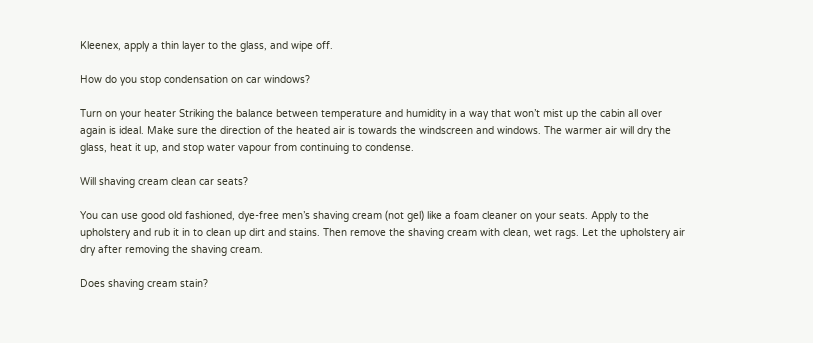Kleenex, apply a thin layer to the glass, and wipe off.

How do you stop condensation on car windows?

Turn on your heater Striking the balance between temperature and humidity in a way that won’t mist up the cabin all over again is ideal. Make sure the direction of the heated air is towards the windscreen and windows. The warmer air will dry the glass, heat it up, and stop water vapour from continuing to condense.

Will shaving cream clean car seats?

You can use good old fashioned, dye-free men’s shaving cream (not gel) like a foam cleaner on your seats. Apply to the upholstery and rub it in to clean up dirt and stains. Then remove the shaving cream with clean, wet rags. Let the upholstery air dry after removing the shaving cream.

Does shaving cream stain?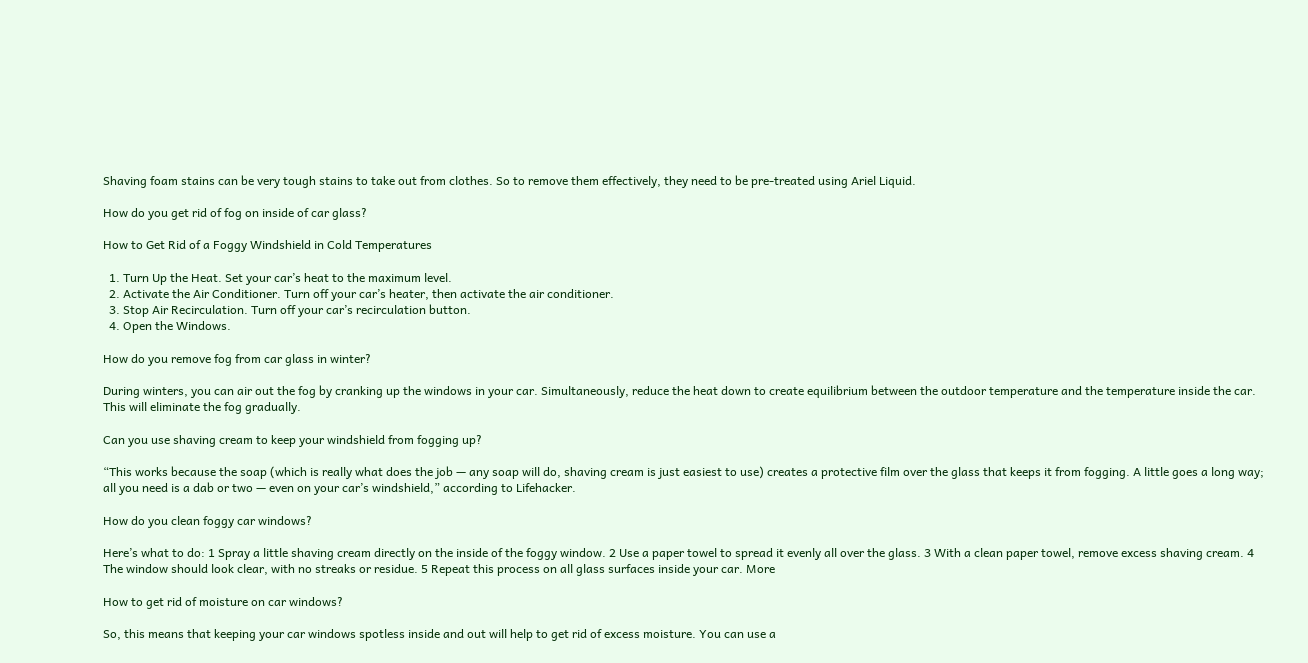Shaving foam stains can be very tough stains to take out from clothes. So to remove them effectively, they need to be pre-treated using Ariel Liquid.

How do you get rid of fog on inside of car glass?

How to Get Rid of a Foggy Windshield in Cold Temperatures

  1. Turn Up the Heat. Set your car’s heat to the maximum level.
  2. Activate the Air Conditioner. Turn off your car’s heater, then activate the air conditioner.
  3. Stop Air Recirculation. Turn off your car’s recirculation button.
  4. Open the Windows.

How do you remove fog from car glass in winter?

During winters, you can air out the fog by cranking up the windows in your car. Simultaneously, reduce the heat down to create equilibrium between the outdoor temperature and the temperature inside the car. This will eliminate the fog gradually.

Can you use shaving cream to keep your windshield from fogging up?

“This works because the soap (which is really what does the job — any soap will do, shaving cream is just easiest to use) creates a protective film over the glass that keeps it from fogging. A little goes a long way; all you need is a dab or two — even on your car’s windshield,” according to Lifehacker.

How do you clean foggy car windows?

Here’s what to do: 1 Spray a little shaving cream directly on the inside of the foggy window. 2 Use a paper towel to spread it evenly all over the glass. 3 With a clean paper towel, remove excess shaving cream. 4 The window should look clear, with no streaks or residue. 5 Repeat this process on all glass surfaces inside your car. More

How to get rid of moisture on car windows?

So, this means that keeping your car windows spotless inside and out will help to get rid of excess moisture. You can use a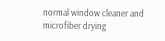normal window cleaner and microfiber drying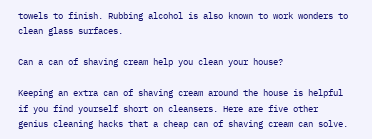towels to finish. Rubbing alcohol is also known to work wonders to clean glass surfaces.

Can a can of shaving cream help you clean your house?

Keeping an extra can of shaving cream around the house is helpful if you find yourself short on cleansers. Here are five other genius cleaning hacks that a cheap can of shaving cream can solve.